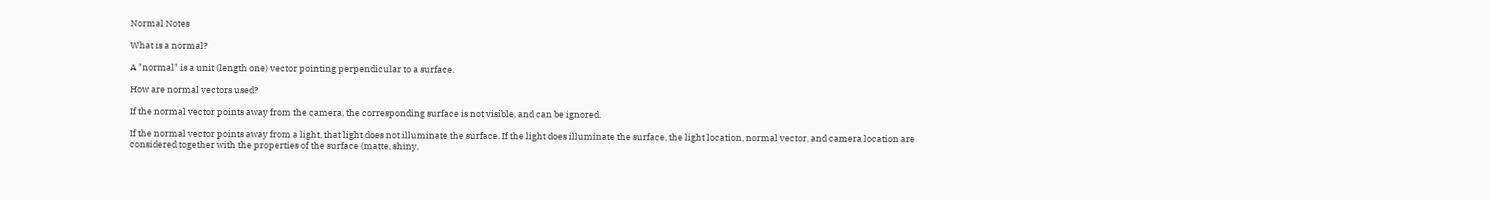Normal Notes

What is a normal?

A "normal" is a unit (length one) vector pointing perpendicular to a surface.

How are normal vectors used?

If the normal vector points away from the camera, the corresponding surface is not visible, and can be ignored.

If the normal vector points away from a light, that light does not illuminate the surface. If the light does illuminate the surface, the light location, normal vector, and camera location are considered together with the properties of the surface (matte, shiny,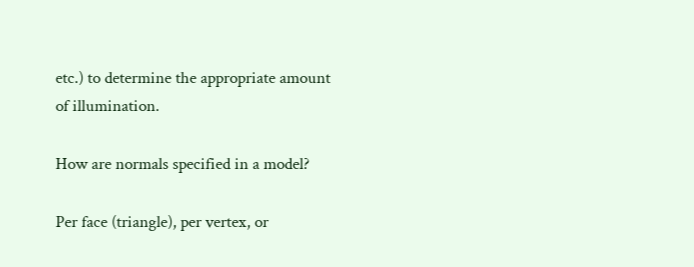etc.) to determine the appropriate amount of illumination.

How are normals specified in a model?

Per face (triangle), per vertex, or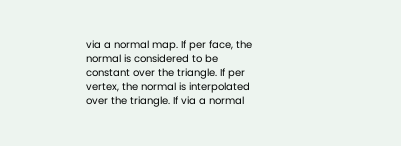via a normal map. If per face, the normal is considered to be constant over the triangle. If per vertex, the normal is interpolated over the triangle. If via a normal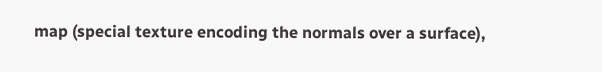map (special texture encoding the normals over a surface),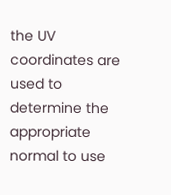the UV coordinates are used to determine the appropriate normal to use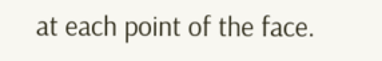at each point of the face.